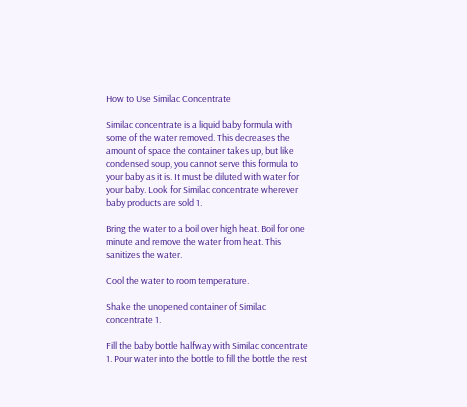How to Use Similac Concentrate

Similac concentrate is a liquid baby formula with some of the water removed. This decreases the amount of space the container takes up, but like condensed soup, you cannot serve this formula to your baby as it is. It must be diluted with water for your baby. Look for Similac concentrate wherever baby products are sold 1.

Bring the water to a boil over high heat. Boil for one minute and remove the water from heat. This sanitizes the water.

Cool the water to room temperature.

Shake the unopened container of Similac concentrate 1.

Fill the baby bottle halfway with Similac concentrate 1. Pour water into the bottle to fill the bottle the rest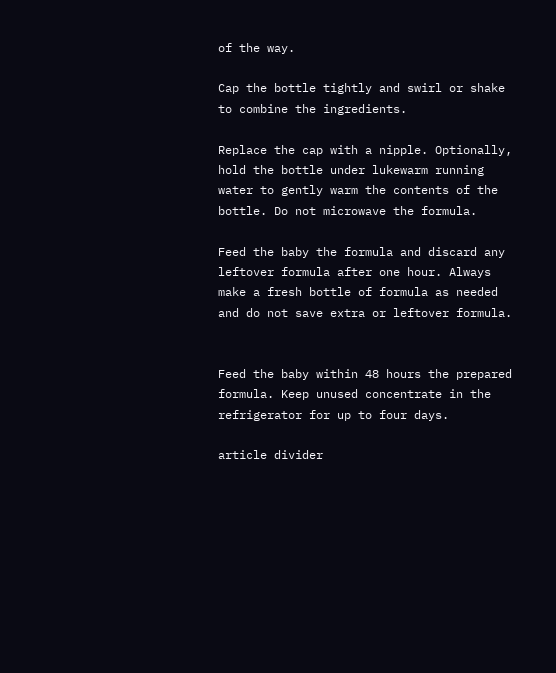of the way.

Cap the bottle tightly and swirl or shake to combine the ingredients.

Replace the cap with a nipple. Optionally, hold the bottle under lukewarm running water to gently warm the contents of the bottle. Do not microwave the formula.

Feed the baby the formula and discard any leftover formula after one hour. Always make a fresh bottle of formula as needed and do not save extra or leftover formula.


Feed the baby within 48 hours the prepared formula. Keep unused concentrate in the refrigerator for up to four days.

article divider